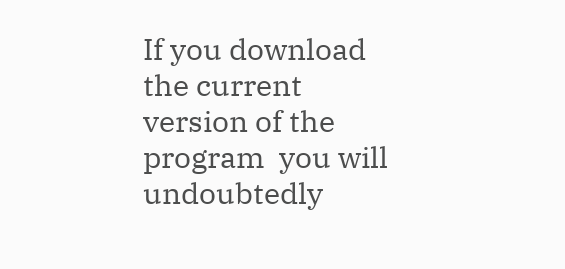If you download the current version of the program  you will undoubtedly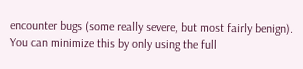encounter bugs (some really severe, but most fairly benign).  You can minimize this by only using the full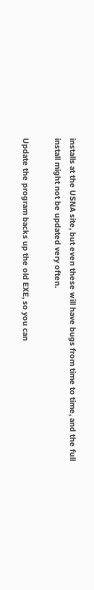installs at the USNA site, but even these will have bugs from time to time, and the full install might not be updated very often.

Update the program backs up the old EXE, so you can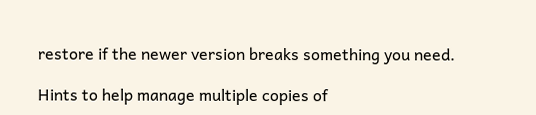restore if the newer version breaks something you need.

Hints to help manage multiple copies of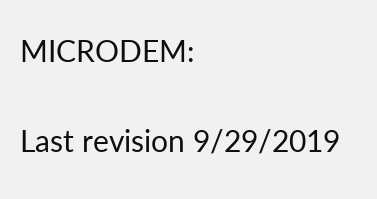MICRODEM:

Last revision 9/29/2019